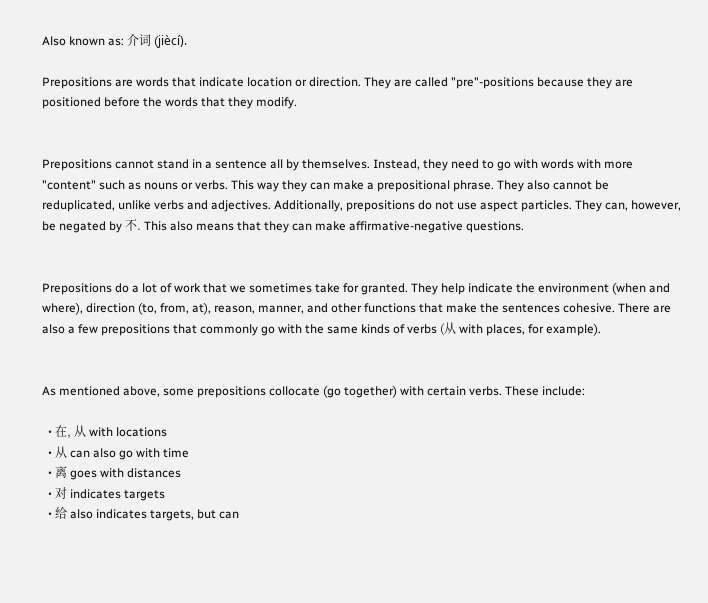Also known as: 介词 (jiècí).

Prepositions are words that indicate location or direction. They are called "pre"-positions because they are positioned before the words that they modify.


Prepositions cannot stand in a sentence all by themselves. Instead, they need to go with words with more "content" such as nouns or verbs. This way they can make a prepositional phrase. They also cannot be reduplicated, unlike verbs and adjectives. Additionally, prepositions do not use aspect particles. They can, however, be negated by 不. This also means that they can make affirmative-negative questions.


Prepositions do a lot of work that we sometimes take for granted. They help indicate the environment (when and where), direction (to, from, at), reason, manner, and other functions that make the sentences cohesive. There are also a few prepositions that commonly go with the same kinds of verbs (从 with places, for example).


As mentioned above, some prepositions collocate (go together) with certain verbs. These include:

  • 在, 从 with locations
  • 从 can also go with time
  • 离 goes with distances
  • 对 indicates targets
  • 给 also indicates targets, but can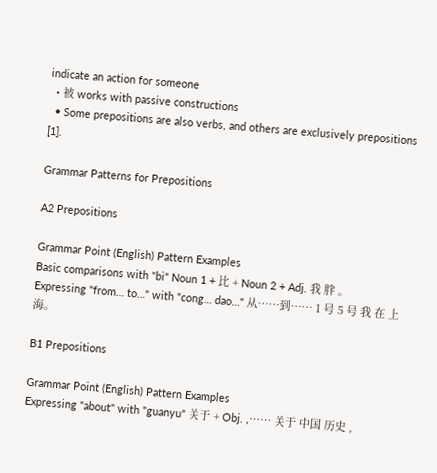indicate an action for someone
  • 被 works with passive constructions
  • Some prepositions are also verbs, and others are exclusively prepositions [1].

Grammar Patterns for Prepositions

A2 Prepositions

Grammar Point (English) Pattern Examples
Basic comparisons with "bi" Noun 1 + 比 + Noun 2 + Adj. 我 胖 。
Expressing "from… to…" with "cong… dao…" 从⋯⋯到⋯⋯ 1 号 5 号 我 在 上海。

B1 Prepositions

Grammar Point (English) Pattern Examples
Expressing "about" with "guanyu" 关于 + Obj. ,⋯⋯ 关于 中国 历史 ,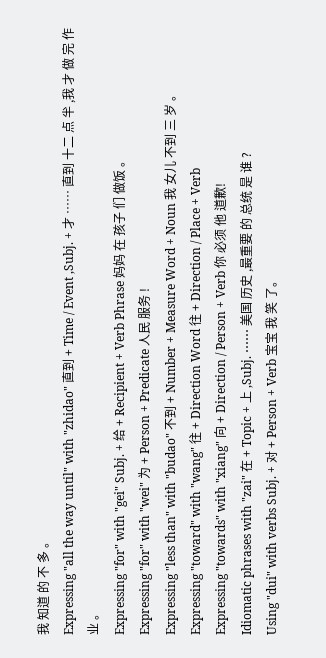我 知道 的 不 多 。
Expressing "all the way until" with "zhidao" 直到 + Time / Event ,Subj. + 才 ⋯⋯ 直到 十二 点 半 ,我 才 做 完 作业 。
Expressing "for" with "gei" Subj. + 给 + Recipient + Verb Phrase 妈妈 在 孩子 们 做饭 。
Expressing "for" with "wei" 为 + Person + Predicate 人民 服务 !
Expressing "less than" with "budao" 不到 + Number + Measure Word + Noun 我 女儿 不到 三 岁 。
Expressing "toward" with "wang" 往 + Direction Word 往 + Direction / Place + Verb
Expressing "towards" with "xiang" 向 + Direction / Person + Verb 你 必须 他 道歉!
Idiomatic phrases with "zai" 在 + Topic + 上 ,Subj. ⋯⋯ 美国 历史 ,最重要 的 总统 是 谁 ?
Using "dui" with verbs Subj. + 对 + Person + Verb 宝宝 我 笑 了。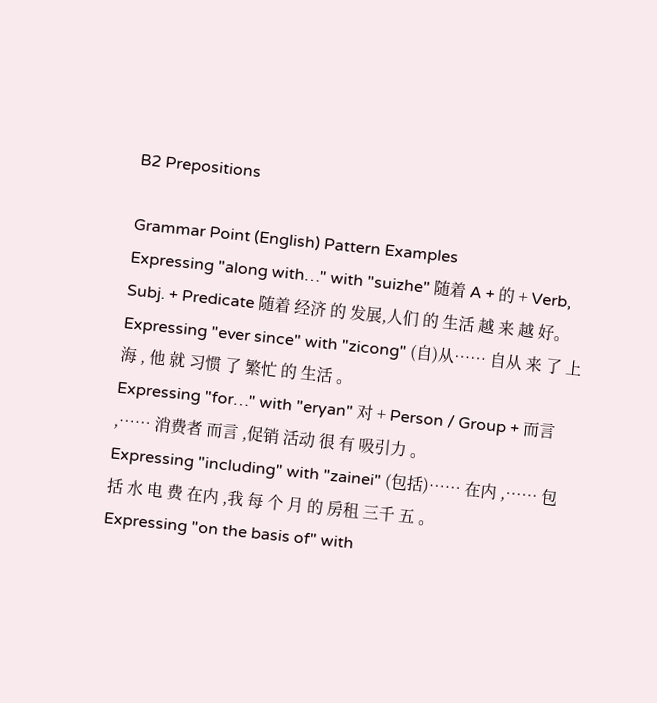B2 Prepositions

Grammar Point (English) Pattern Examples
Expressing "along with…" with "suizhe" 随着 A + 的 + Verb, Subj. + Predicate 随着 经济 的 发展,人们 的 生活 越 来 越 好。
Expressing "ever since" with "zicong" (自)从⋯⋯ 自从 来 了 上海 , 他 就 习惯 了 繁忙 的 生活 。
Expressing "for…" with "eryan" 对 + Person / Group + 而言 ,⋯⋯ 消费者 而言 ,促销 活动 很 有 吸引力 。
Expressing "including" with "zainei" (包括)⋯⋯ 在内 ,⋯⋯ 包括 水 电 费 在内 ,我 每 个 月 的 房租 三千 五 。
Expressing "on the basis of" with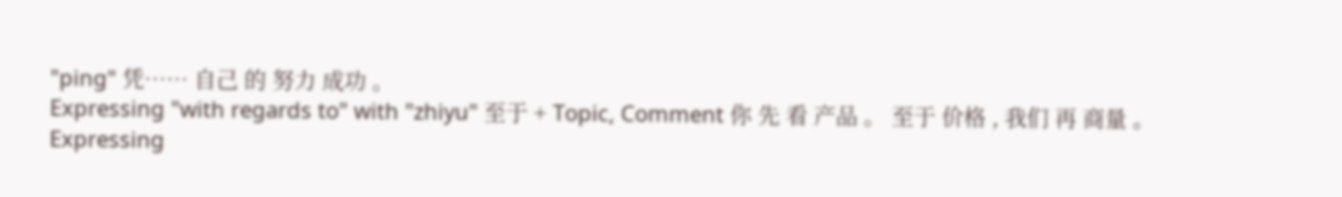"ping" 凭⋯⋯ 自己 的 努力 成功 。
Expressing "with regards to" with "zhiyu" 至于 + Topic, Comment 你 先 看 产品 。 至于 价格 , 我们 再 商量 。
Expressing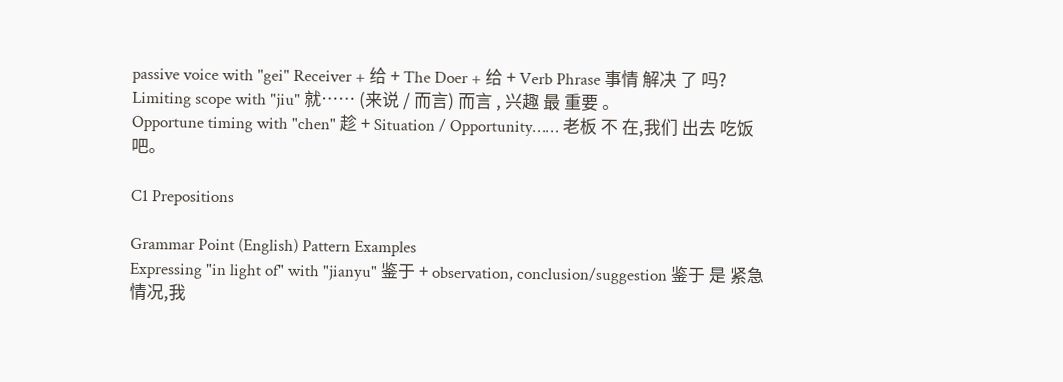passive voice with "gei" Receiver + 给 + The Doer + 给 + Verb Phrase 事情 解决 了 吗?
Limiting scope with "jiu" 就⋯⋯ (来说 / 而言) 而言 , 兴趣 最 重要 。
Opportune timing with "chen" 趁 + Situation / Opportunity…… 老板 不 在,我们 出去 吃饭 吧。

C1 Prepositions

Grammar Point (English) Pattern Examples
Expressing "in light of" with "jianyu" 鉴于 + observation, conclusion/suggestion 鉴于 是 紧急 情况,我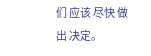们 应该 尽快 做出 决定。